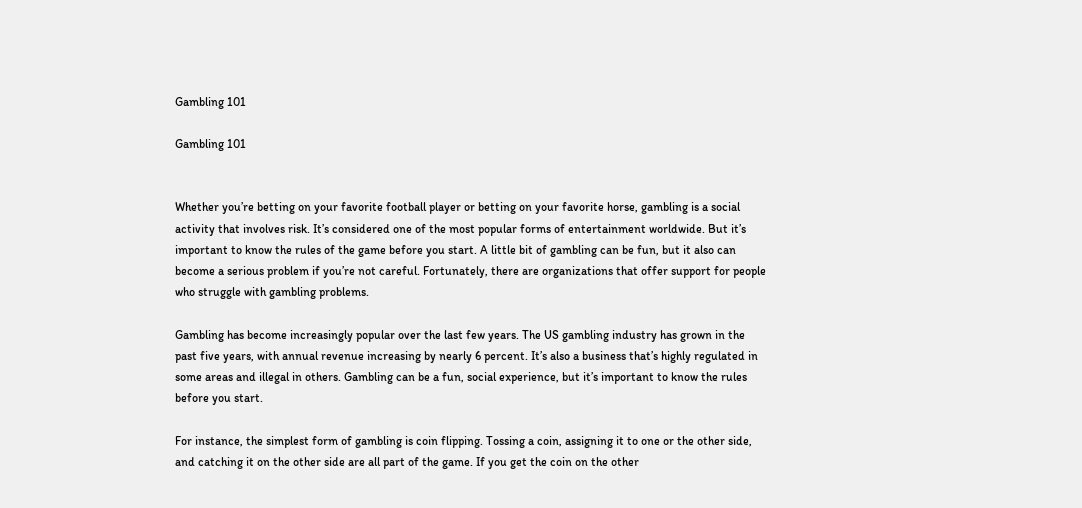Gambling 101

Gambling 101


Whether you’re betting on your favorite football player or betting on your favorite horse, gambling is a social activity that involves risk. It’s considered one of the most popular forms of entertainment worldwide. But it’s important to know the rules of the game before you start. A little bit of gambling can be fun, but it also can become a serious problem if you’re not careful. Fortunately, there are organizations that offer support for people who struggle with gambling problems.

Gambling has become increasingly popular over the last few years. The US gambling industry has grown in the past five years, with annual revenue increasing by nearly 6 percent. It’s also a business that’s highly regulated in some areas and illegal in others. Gambling can be a fun, social experience, but it’s important to know the rules before you start.

For instance, the simplest form of gambling is coin flipping. Tossing a coin, assigning it to one or the other side, and catching it on the other side are all part of the game. If you get the coin on the other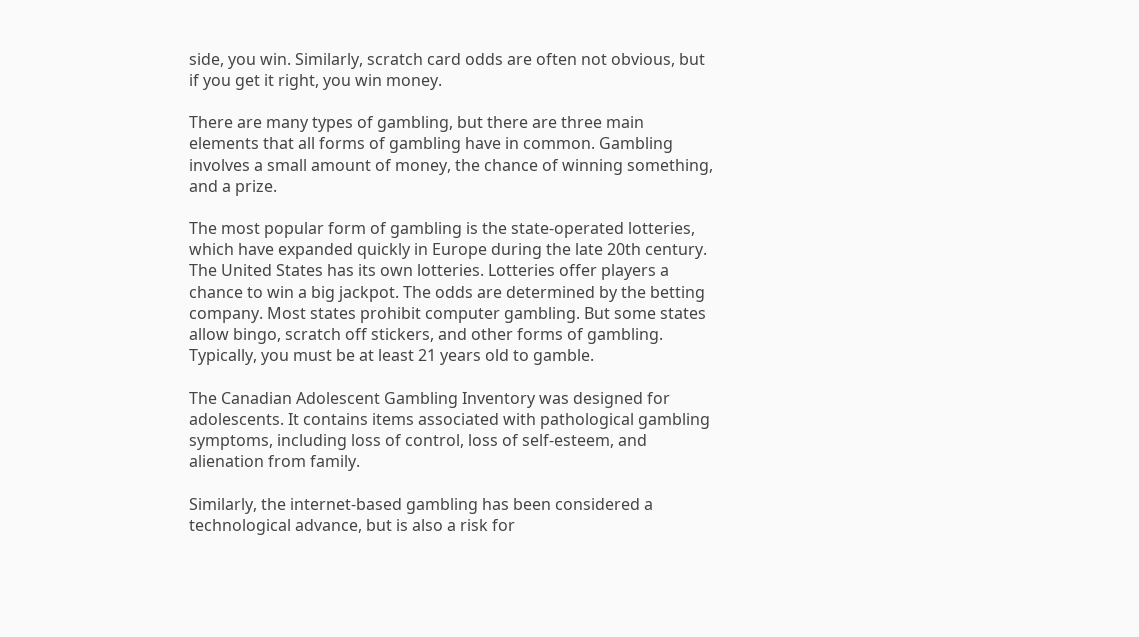side, you win. Similarly, scratch card odds are often not obvious, but if you get it right, you win money.

There are many types of gambling, but there are three main elements that all forms of gambling have in common. Gambling involves a small amount of money, the chance of winning something, and a prize.

The most popular form of gambling is the state-operated lotteries, which have expanded quickly in Europe during the late 20th century. The United States has its own lotteries. Lotteries offer players a chance to win a big jackpot. The odds are determined by the betting company. Most states prohibit computer gambling. But some states allow bingo, scratch off stickers, and other forms of gambling. Typically, you must be at least 21 years old to gamble.

The Canadian Adolescent Gambling Inventory was designed for adolescents. It contains items associated with pathological gambling symptoms, including loss of control, loss of self-esteem, and alienation from family.

Similarly, the internet-based gambling has been considered a technological advance, but is also a risk for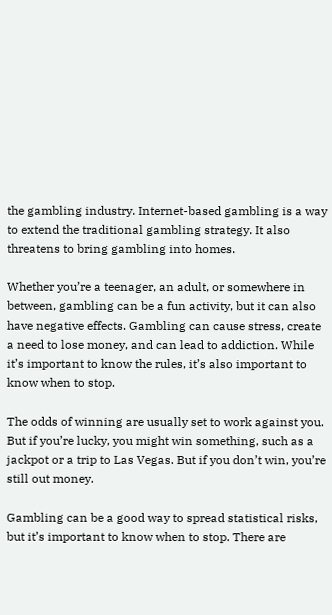the gambling industry. Internet-based gambling is a way to extend the traditional gambling strategy. It also threatens to bring gambling into homes.

Whether you’re a teenager, an adult, or somewhere in between, gambling can be a fun activity, but it can also have negative effects. Gambling can cause stress, create a need to lose money, and can lead to addiction. While it’s important to know the rules, it’s also important to know when to stop.

The odds of winning are usually set to work against you. But if you’re lucky, you might win something, such as a jackpot or a trip to Las Vegas. But if you don’t win, you’re still out money.

Gambling can be a good way to spread statistical risks, but it’s important to know when to stop. There are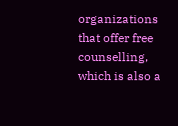organizations that offer free counselling, which is also a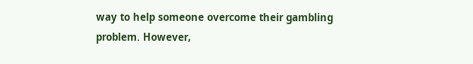way to help someone overcome their gambling problem. However,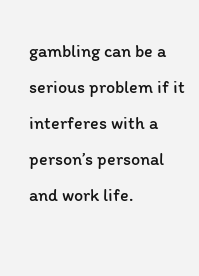gambling can be a serious problem if it interferes with a person’s personal and work life.